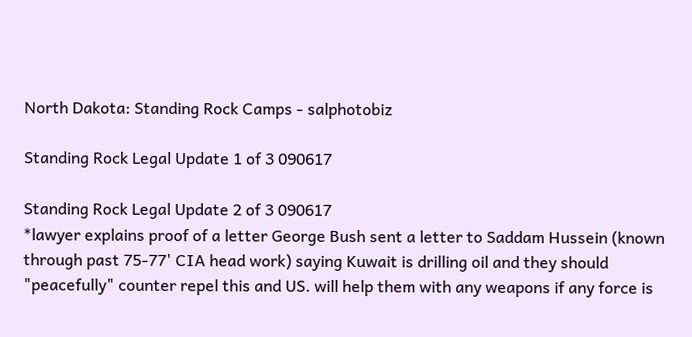North Dakota: Standing Rock Camps - salphotobiz

Standing Rock Legal Update 1 of 3 090617

Standing Rock Legal Update 2 of 3 090617
*lawyer explains proof of a letter George Bush sent a letter to Saddam Hussein (known through past 75-77' CIA head work) saying Kuwait is drilling oil and they should "peacefully" counter repel this and US. will help them with any weapons if any force is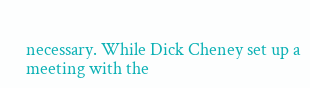necessary. While Dick Cheney set up a meeting with the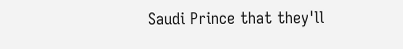Saudi Prince that they'll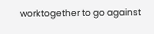worktogether to go against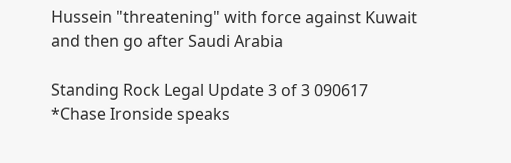Hussein "threatening" with force against Kuwait and then go after Saudi Arabia

Standing Rock Legal Update 3 of 3 090617
*Chase Ironside speaks